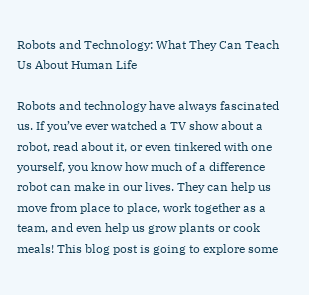Robots and Technology: What They Can Teach Us About Human Life

Robots and technology have always fascinated us. If you’ve ever watched a TV show about a robot, read about it, or even tinkered with one yourself, you know how much of a difference robot can make in our lives. They can help us move from place to place, work together as a team, and even help us grow plants or cook meals! This blog post is going to explore some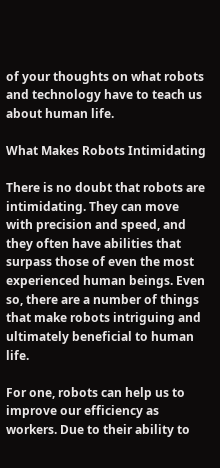of your thoughts on what robots and technology have to teach us about human life.

What Makes Robots Intimidating

There is no doubt that robots are intimidating. They can move with precision and speed, and they often have abilities that surpass those of even the most experienced human beings. Even so, there are a number of things that make robots intriguing and ultimately beneficial to human life.

For one, robots can help us to improve our efficiency as workers. Due to their ability to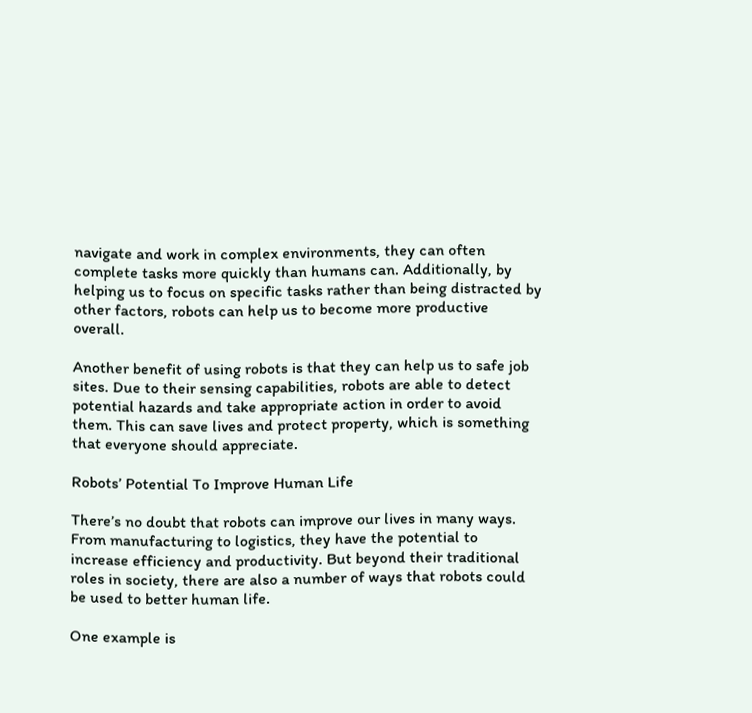navigate and work in complex environments, they can often complete tasks more quickly than humans can. Additionally, by helping us to focus on specific tasks rather than being distracted by other factors, robots can help us to become more productive overall.

Another benefit of using robots is that they can help us to safe job sites. Due to their sensing capabilities, robots are able to detect potential hazards and take appropriate action in order to avoid them. This can save lives and protect property, which is something that everyone should appreciate.

Robots’ Potential To Improve Human Life

There’s no doubt that robots can improve our lives in many ways. From manufacturing to logistics, they have the potential to increase efficiency and productivity. But beyond their traditional roles in society, there are also a number of ways that robots could be used to better human life.

One example is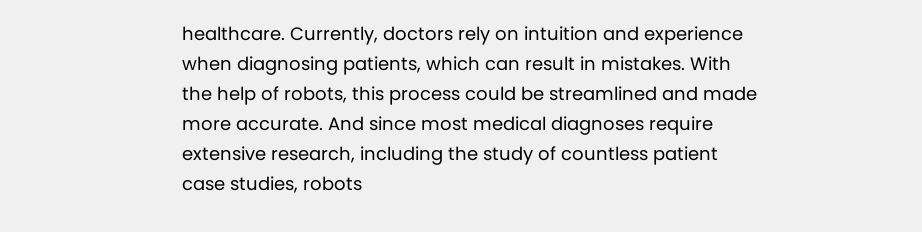healthcare. Currently, doctors rely on intuition and experience when diagnosing patients, which can result in mistakes. With the help of robots, this process could be streamlined and made more accurate. And since most medical diagnoses require extensive research, including the study of countless patient case studies, robots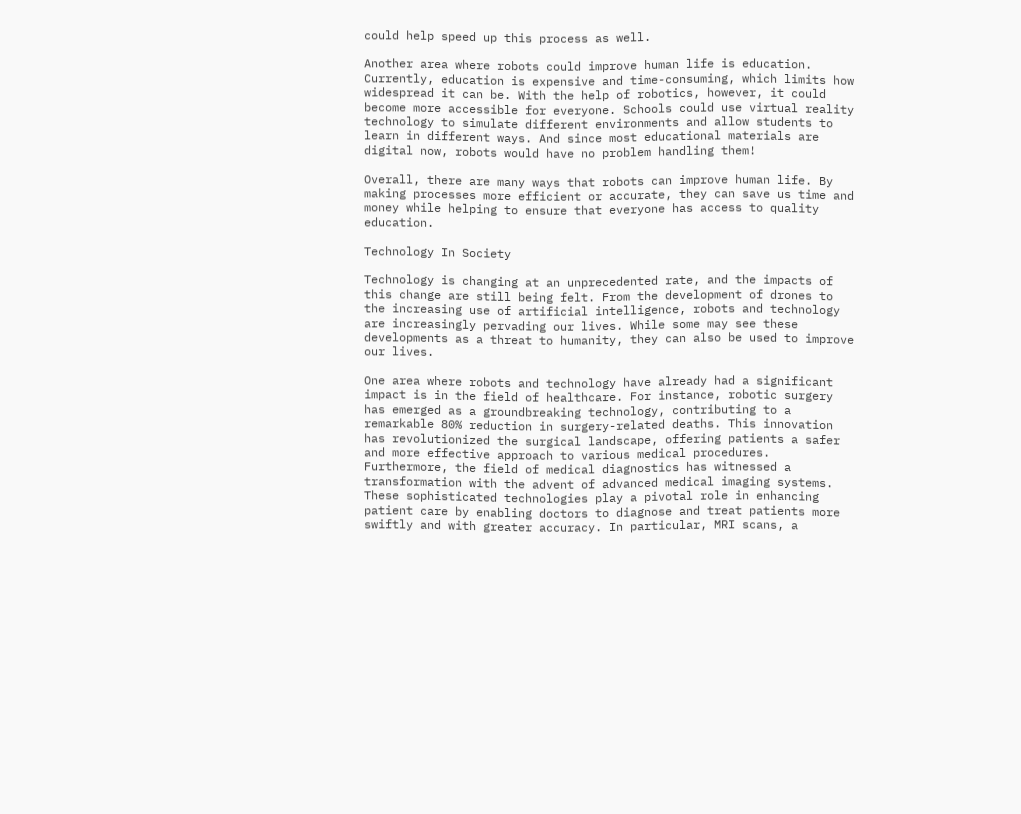could help speed up this process as well.

Another area where robots could improve human life is education. Currently, education is expensive and time-consuming, which limits how widespread it can be. With the help of robotics, however, it could become more accessible for everyone. Schools could use virtual reality technology to simulate different environments and allow students to learn in different ways. And since most educational materials are digital now, robots would have no problem handling them!

Overall, there are many ways that robots can improve human life. By making processes more efficient or accurate, they can save us time and money while helping to ensure that everyone has access to quality education.

Technology In Society

Technology is changing at an unprecedented rate, and the impacts of this change are still being felt. From the development of drones to the increasing use of artificial intelligence, robots and technology are increasingly pervading our lives. While some may see these developments as a threat to humanity, they can also be used to improve our lives.

One area where robots and technology have already had a significant impact is in the field of healthcare. For instance, robotic surgery has emerged as a groundbreaking technology, contributing to a remarkable 80% reduction in surgery-related deaths. This innovation has revolutionized the surgical landscape, offering patients a safer and more effective approach to various medical procedures. Furthermore, the field of medical diagnostics has witnessed a transformation with the advent of advanced medical imaging systems. These sophisticated technologies play a pivotal role in enhancing patient care by enabling doctors to diagnose and treat patients more swiftly and with greater accuracy. In particular, MRI scans, a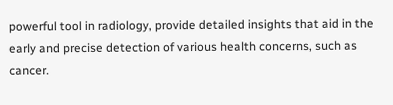powerful tool in radiology, provide detailed insights that aid in the early and precise detection of various health concerns, such as cancer.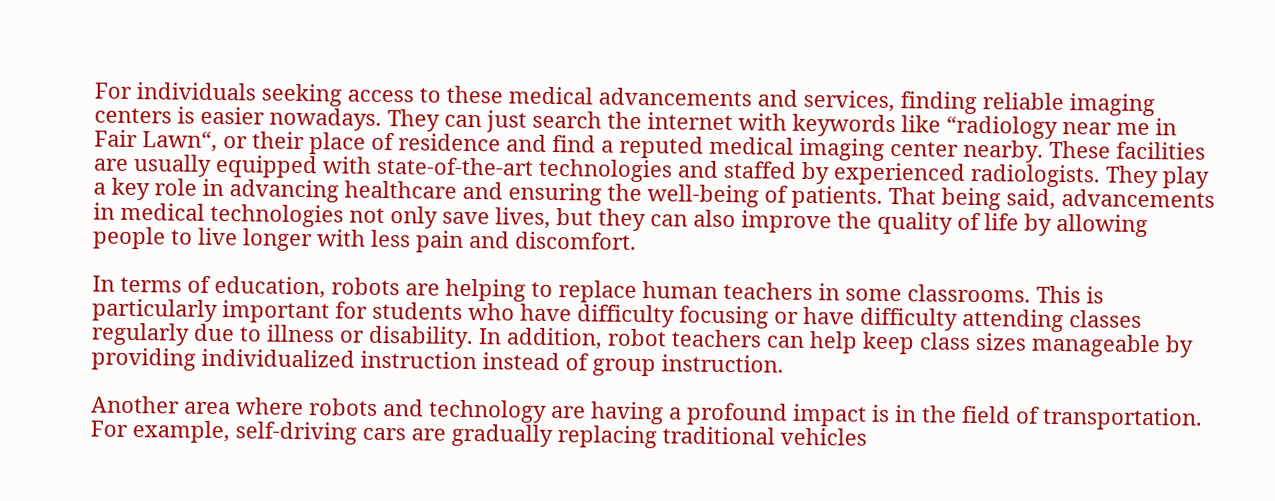For individuals seeking access to these medical advancements and services, finding reliable imaging centers is easier nowadays. They can just search the internet with keywords like “radiology near me in Fair Lawn“, or their place of residence and find a reputed medical imaging center nearby. These facilities are usually equipped with state-of-the-art technologies and staffed by experienced radiologists. They play a key role in advancing healthcare and ensuring the well-being of patients. That being said, advancements in medical technologies not only save lives, but they can also improve the quality of life by allowing people to live longer with less pain and discomfort.

In terms of education, robots are helping to replace human teachers in some classrooms. This is particularly important for students who have difficulty focusing or have difficulty attending classes regularly due to illness or disability. In addition, robot teachers can help keep class sizes manageable by providing individualized instruction instead of group instruction.

Another area where robots and technology are having a profound impact is in the field of transportation. For example, self-driving cars are gradually replacing traditional vehicles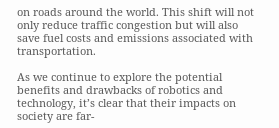on roads around the world. This shift will not only reduce traffic congestion but will also save fuel costs and emissions associated with transportation.

As we continue to explore the potential benefits and drawbacks of robotics and technology, it’s clear that their impacts on society are far-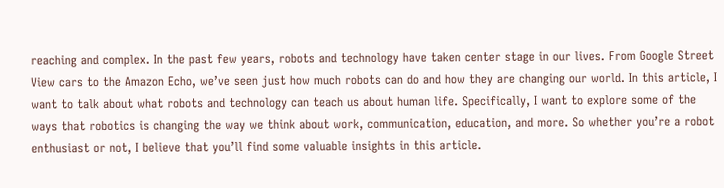reaching and complex. In the past few years, robots and technology have taken center stage in our lives. From Google Street View cars to the Amazon Echo, we’ve seen just how much robots can do and how they are changing our world. In this article, I want to talk about what robots and technology can teach us about human life. Specifically, I want to explore some of the ways that robotics is changing the way we think about work, communication, education, and more. So whether you’re a robot enthusiast or not, I believe that you’ll find some valuable insights in this article.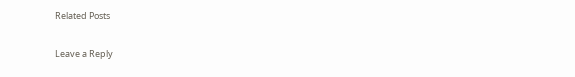Related Posts

Leave a Reply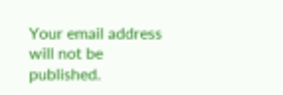Your email address will not be published.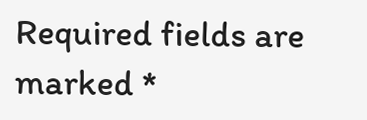Required fields are marked *